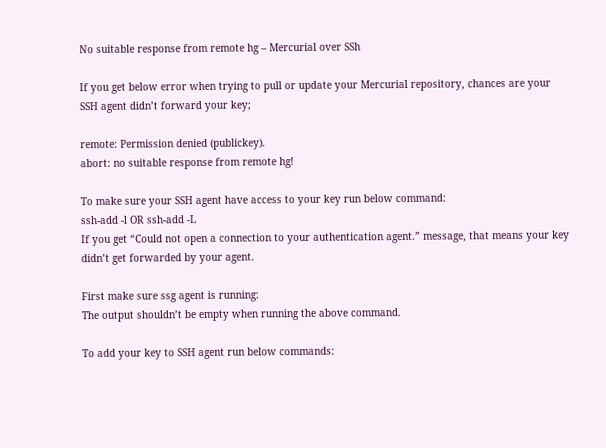No suitable response from remote hg – Mercurial over SSh

If you get below error when trying to pull or update your Mercurial repository, chances are your SSH agent didn’t forward your key;

remote: Permission denied (publickey).
abort: no suitable response from remote hg!

To make sure your SSH agent have access to your key run below command:
ssh-add -l OR ssh-add -L
If you get “Could not open a connection to your authentication agent.” message, that means your key didn’t get forwarded by your agent.

First make sure ssg agent is running:
The output shouldn’t be empty when running the above command.

To add your key to SSH agent run below commands: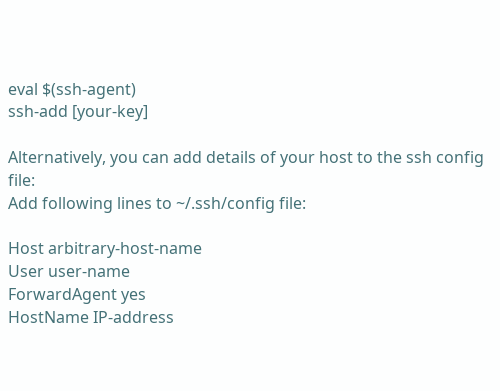eval $(ssh-agent)
ssh-add [your-key]

Alternatively, you can add details of your host to the ssh config file:
Add following lines to ~/.ssh/config file:

Host arbitrary-host-name
User user-name
ForwardAgent yes
HostName IP-address